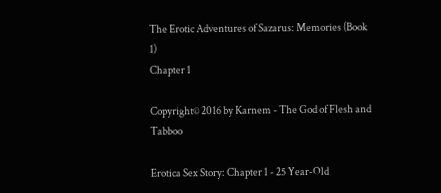The Erotic Adventures of Sazarus: Memories (Book 1)
Chapter 1

Copyright© 2016 by Karnem - The God of Flesh and Tabboo

Erotica Sex Story: Chapter 1 - 25 Year-Old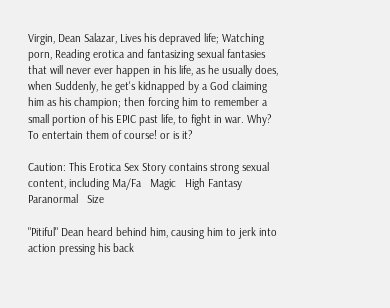Virgin, Dean Salazar, Lives his depraved life; Watching porn, Reading erotica and fantasizing sexual fantasies that will never ever happen in his life, as he usually does, when Suddenly, he get's kidnapped by a God claiming him as his champion; then forcing him to remember a small portion of his EPIC past life, to fight in war. Why? To entertain them of course! or is it?

Caution: This Erotica Sex Story contains strong sexual content, including Ma/Fa   Magic   High Fantasy   Paranormal   Size

"Pitiful" Dean heard behind him, causing him to jerk into action pressing his back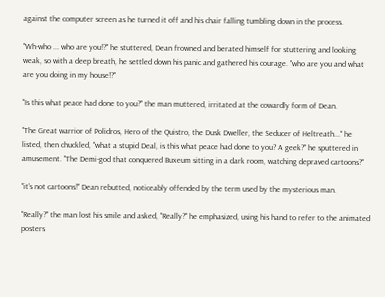against the computer screen as he turned it off and his chair falling tumbling down in the process.

"Wh-who ... who are you!?" he stuttered, Dean frowned and berated himself for stuttering and looking weak, so with a deep breath, he settled down his panic and gathered his courage. "who are you and what are you doing in my house!?"

"Is this what peace had done to you?" the man muttered, irritated at the cowardly form of Dean.

"The Great warrior of Polidros, Hero of the Quistro, the Dusk Dweller, the Seducer of Heltreath..." he listed, then chuckled, "what a stupid Deal, is this what peace had done to you? A geek?" he sputtered in amusement. "The Demi-god that conquered Buxeum sitting in a dark room, watching depraved cartoons?"

"it's not cartoons!" Dean rebutted, noticeably offended by the term used by the mysterious man.

"Really?" the man lost his smile and asked, "Really?" he emphasized, using his hand to refer to the animated posters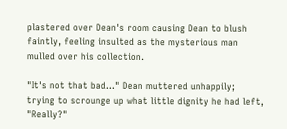plastered over Dean's room causing Dean to blush faintly, feeling insulted as the mysterious man mulled over his collection.

"It's not that bad..." Dean muttered unhappily; trying to scrounge up what little dignity he had left, "Really?"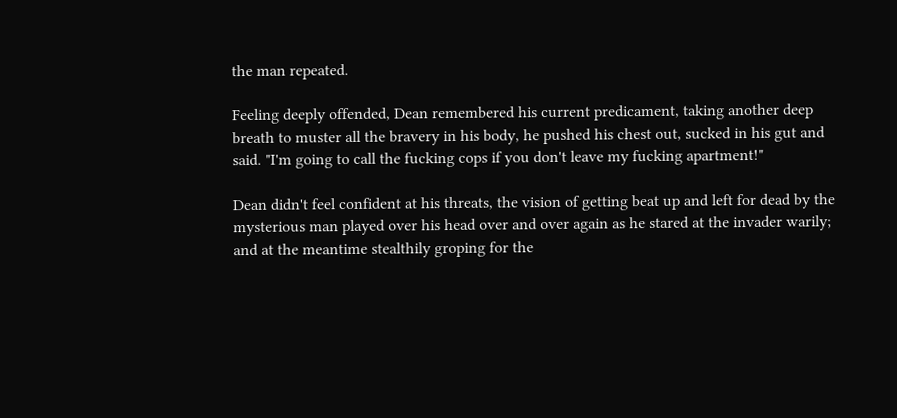the man repeated.

Feeling deeply offended, Dean remembered his current predicament, taking another deep breath to muster all the bravery in his body, he pushed his chest out, sucked in his gut and said. "I'm going to call the fucking cops if you don't leave my fucking apartment!"

Dean didn't feel confident at his threats, the vision of getting beat up and left for dead by the mysterious man played over his head over and over again as he stared at the invader warily; and at the meantime stealthily groping for the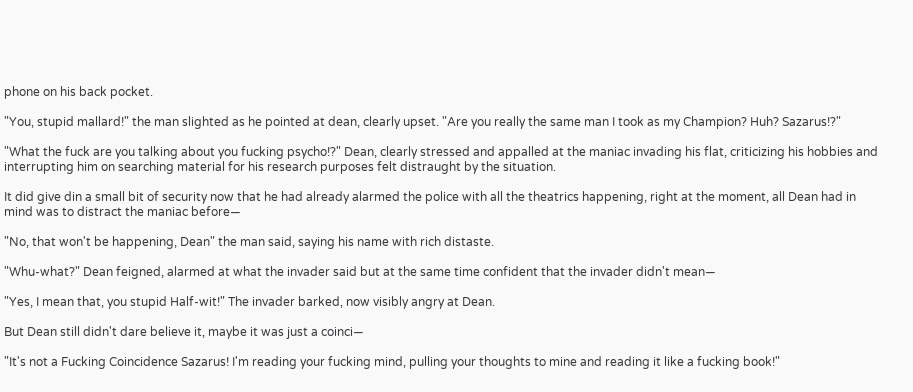phone on his back pocket.

"You, stupid mallard!" the man slighted as he pointed at dean, clearly upset. "Are you really the same man I took as my Champion? Huh? Sazarus!?"

"What the fuck are you talking about you fucking psycho!?" Dean, clearly stressed and appalled at the maniac invading his flat, criticizing his hobbies and interrupting him on searching material for his research purposes felt distraught by the situation.

It did give din a small bit of security now that he had already alarmed the police with all the theatrics happening, right at the moment, all Dean had in mind was to distract the maniac before—

"No, that won't be happening, Dean" the man said, saying his name with rich distaste.

"Whu-what?" Dean feigned, alarmed at what the invader said but at the same time confident that the invader didn't mean—

"Yes, I mean that, you stupid Half-wit!" The invader barked, now visibly angry at Dean.

But Dean still didn't dare believe it, maybe it was just a coinci—

"It's not a Fucking Coincidence Sazarus! I'm reading your fucking mind, pulling your thoughts to mine and reading it like a fucking book!"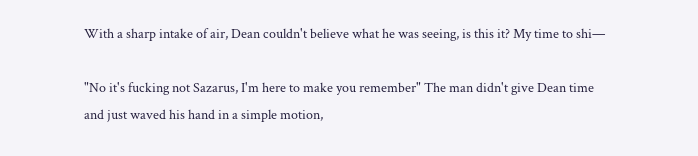With a sharp intake of air, Dean couldn't believe what he was seeing, is this it? My time to shi—

"No it's fucking not Sazarus, I'm here to make you remember" The man didn't give Dean time and just waved his hand in a simple motion,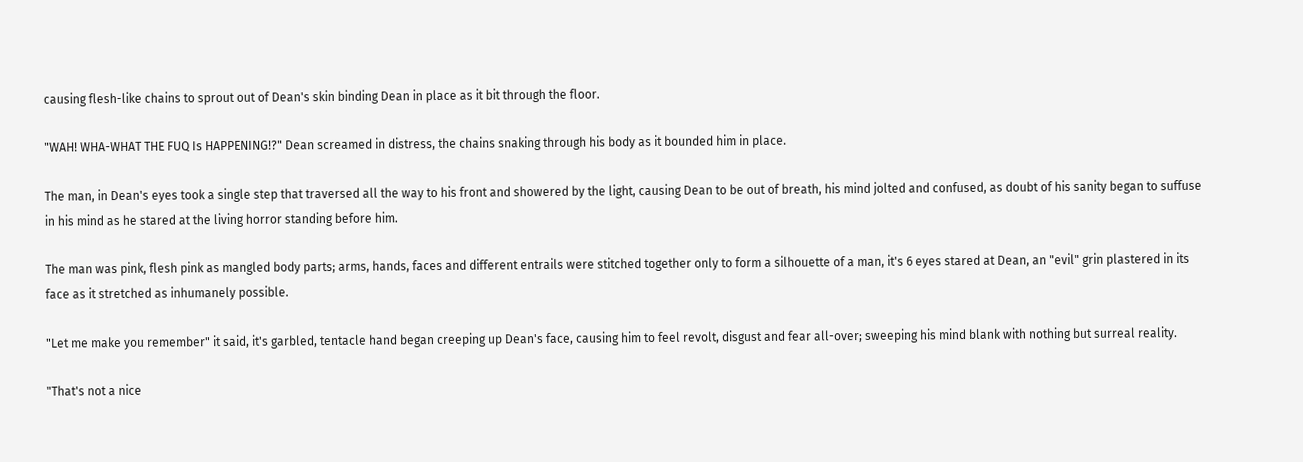causing flesh-like chains to sprout out of Dean's skin binding Dean in place as it bit through the floor.

"WAH! WHA-WHAT THE FUQ Is HAPPENING!?" Dean screamed in distress, the chains snaking through his body as it bounded him in place.

The man, in Dean's eyes took a single step that traversed all the way to his front and showered by the light, causing Dean to be out of breath, his mind jolted and confused, as doubt of his sanity began to suffuse in his mind as he stared at the living horror standing before him.

The man was pink, flesh pink as mangled body parts; arms, hands, faces and different entrails were stitched together only to form a silhouette of a man, it's 6 eyes stared at Dean, an "evil" grin plastered in its face as it stretched as inhumanely possible.

"Let me make you remember" it said, it's garbled, tentacle hand began creeping up Dean's face, causing him to feel revolt, disgust and fear all-over; sweeping his mind blank with nothing but surreal reality.

"That's not a nice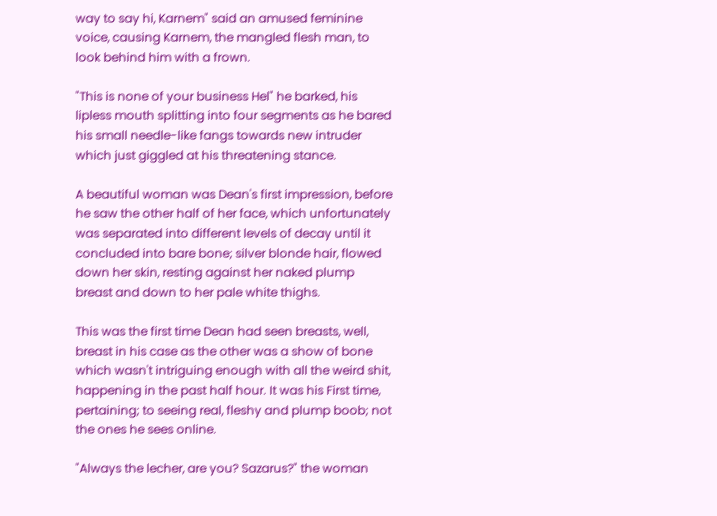way to say hi, Karnem" said an amused feminine voice, causing Karnem, the mangled flesh man, to look behind him with a frown.

"This is none of your business Hel" he barked, his lipless mouth splitting into four segments as he bared his small needle-like fangs towards new intruder which just giggled at his threatening stance.

A beautiful woman was Dean's first impression, before he saw the other half of her face, which unfortunately was separated into different levels of decay until it concluded into bare bone; silver blonde hair, flowed down her skin, resting against her naked plump breast and down to her pale white thighs.

This was the first time Dean had seen breasts, well, breast in his case as the other was a show of bone which wasn't intriguing enough with all the weird shit, happening in the past half hour. It was his First time, pertaining; to seeing real, fleshy and plump boob; not the ones he sees online.

"Always the lecher, are you? Sazarus?" the woman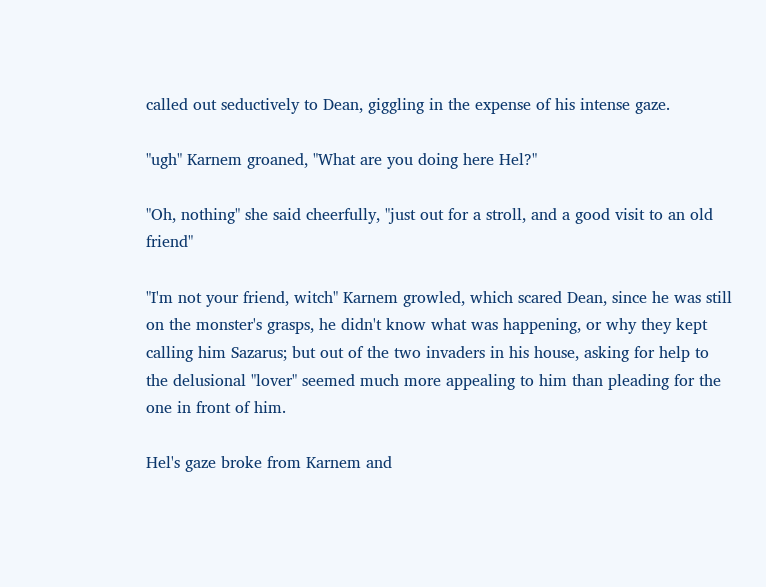called out seductively to Dean, giggling in the expense of his intense gaze.

"ugh" Karnem groaned, "What are you doing here Hel?"

"Oh, nothing" she said cheerfully, "just out for a stroll, and a good visit to an old friend"

"I'm not your friend, witch" Karnem growled, which scared Dean, since he was still on the monster's grasps, he didn't know what was happening, or why they kept calling him Sazarus; but out of the two invaders in his house, asking for help to the delusional "lover" seemed much more appealing to him than pleading for the one in front of him.

Hel's gaze broke from Karnem and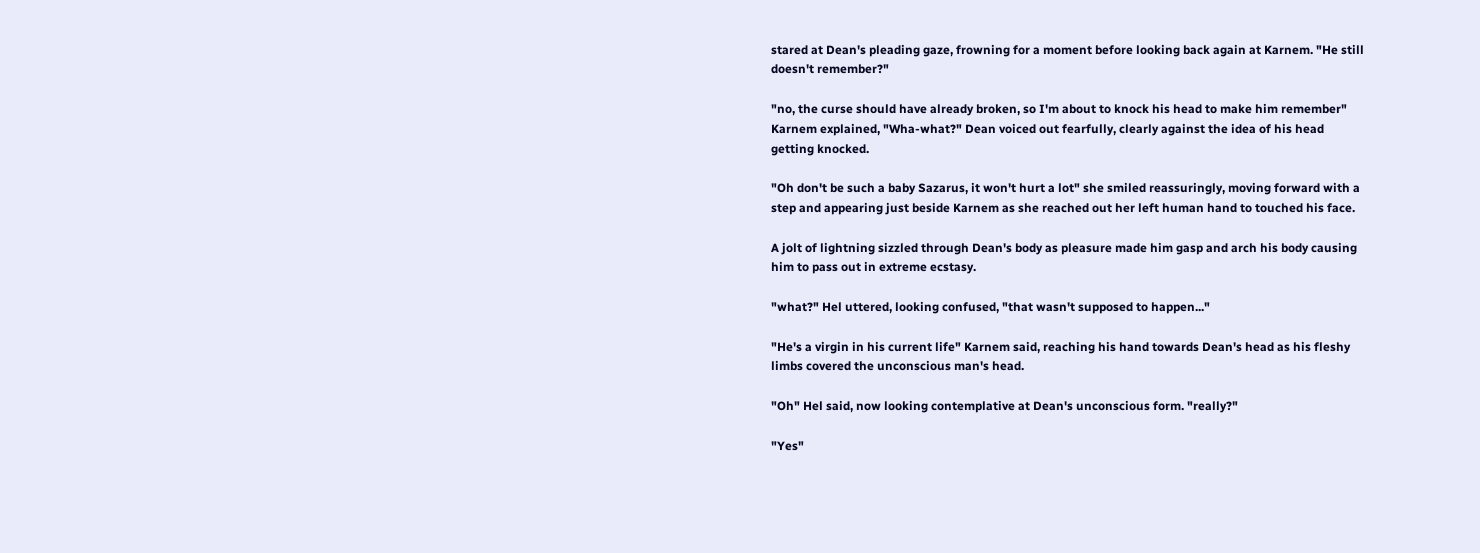stared at Dean's pleading gaze, frowning for a moment before looking back again at Karnem. "He still doesn't remember?"

"no, the curse should have already broken, so I'm about to knock his head to make him remember" Karnem explained, "Wha-what?" Dean voiced out fearfully, clearly against the idea of his head getting knocked.

"Oh don't be such a baby Sazarus, it won't hurt a lot" she smiled reassuringly, moving forward with a step and appearing just beside Karnem as she reached out her left human hand to touched his face.

A jolt of lightning sizzled through Dean's body as pleasure made him gasp and arch his body causing him to pass out in extreme ecstasy.

"what?" Hel uttered, looking confused, "that wasn't supposed to happen..."

"He's a virgin in his current life" Karnem said, reaching his hand towards Dean's head as his fleshy limbs covered the unconscious man's head.

"Oh" Hel said, now looking contemplative at Dean's unconscious form. "really?"

"Yes"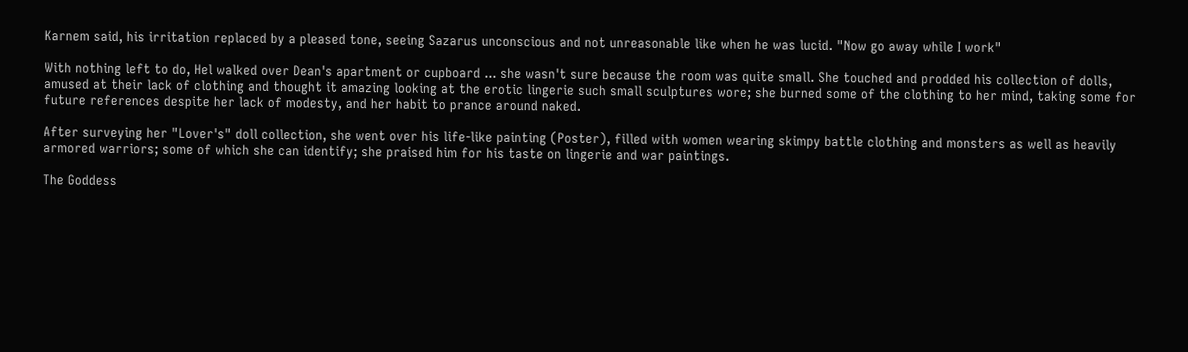Karnem said, his irritation replaced by a pleased tone, seeing Sazarus unconscious and not unreasonable like when he was lucid. "Now go away while I work"

With nothing left to do, Hel walked over Dean's apartment or cupboard ... she wasn't sure because the room was quite small. She touched and prodded his collection of dolls, amused at their lack of clothing and thought it amazing looking at the erotic lingerie such small sculptures wore; she burned some of the clothing to her mind, taking some for future references despite her lack of modesty, and her habit to prance around naked.

After surveying her "Lover's" doll collection, she went over his life-like painting (Poster), filled with women wearing skimpy battle clothing and monsters as well as heavily armored warriors; some of which she can identify; she praised him for his taste on lingerie and war paintings.

The Goddess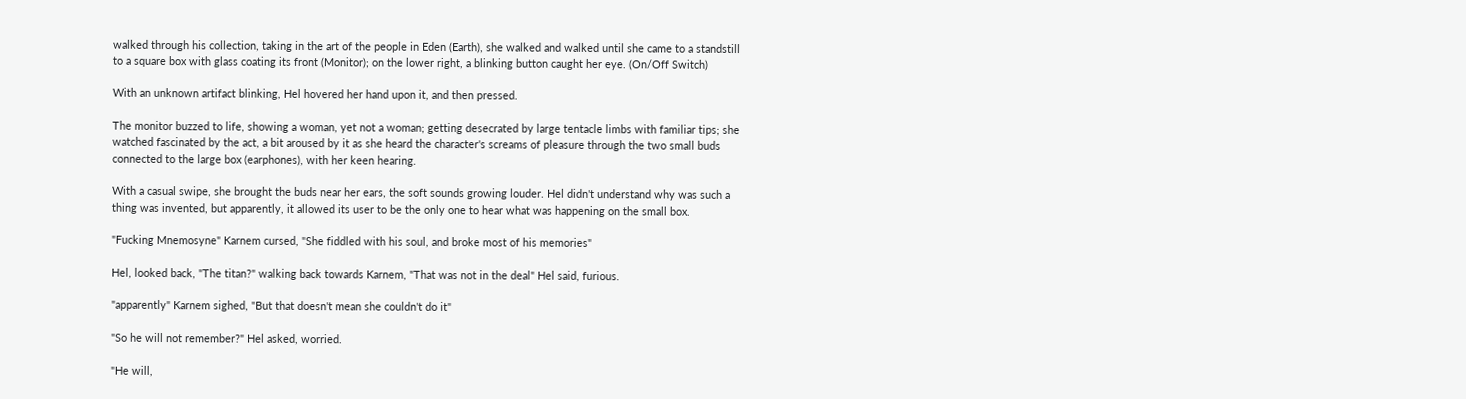walked through his collection, taking in the art of the people in Eden (Earth), she walked and walked until she came to a standstill to a square box with glass coating its front (Monitor); on the lower right, a blinking button caught her eye. (On/Off Switch)

With an unknown artifact blinking, Hel hovered her hand upon it, and then pressed.

The monitor buzzed to life, showing a woman, yet not a woman; getting desecrated by large tentacle limbs with familiar tips; she watched fascinated by the act, a bit aroused by it as she heard the character's screams of pleasure through the two small buds connected to the large box (earphones), with her keen hearing.

With a casual swipe, she brought the buds near her ears, the soft sounds growing louder. Hel didn't understand why was such a thing was invented, but apparently, it allowed its user to be the only one to hear what was happening on the small box.

"Fucking Mnemosyne" Karnem cursed, "She fiddled with his soul, and broke most of his memories"

Hel, looked back, "The titan?" walking back towards Karnem, "That was not in the deal" Hel said, furious.

"apparently" Karnem sighed, "But that doesn't mean she couldn't do it"

"So he will not remember?" Hel asked, worried.

"He will,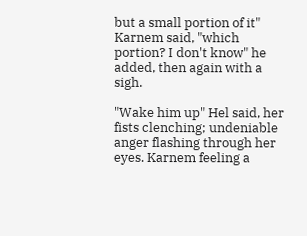but a small portion of it" Karnem said, "which portion? I don't know" he added, then again with a sigh.

"Wake him up" Hel said, her fists clenching; undeniable anger flashing through her eyes. Karnem feeling a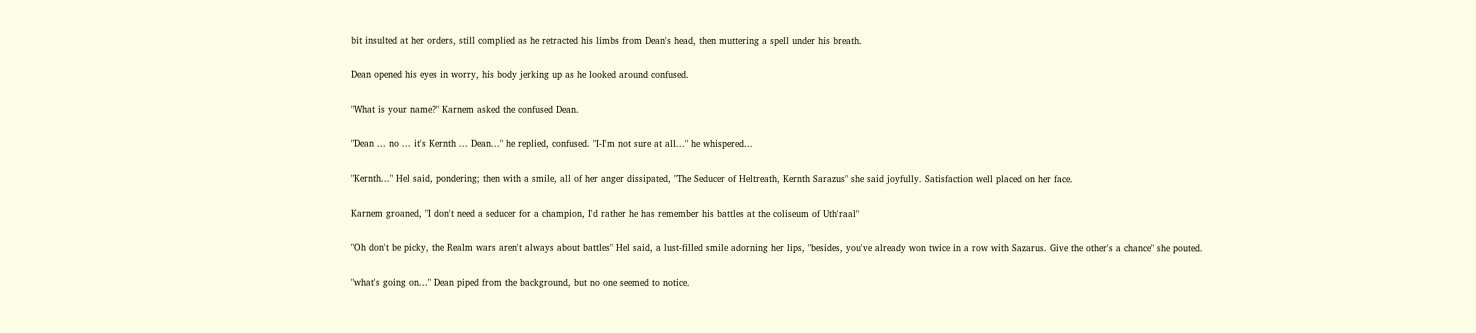bit insulted at her orders, still complied as he retracted his limbs from Dean's head, then muttering a spell under his breath.

Dean opened his eyes in worry, his body jerking up as he looked around confused.

"What is your name?" Karnem asked the confused Dean.

"Dean ... no ... it's Kernth ... Dean..." he replied, confused. "I-I'm not sure at all..." he whispered...

"Kernth..." Hel said, pondering; then with a smile, all of her anger dissipated, "The Seducer of Heltreath, Kernth Sarazus" she said joyfully. Satisfaction well placed on her face.

Karnem groaned, "I don't need a seducer for a champion, I'd rather he has remember his battles at the coliseum of Uth'raal"

"Oh don't be picky, the Realm wars aren't always about battles" Hel said, a lust-filled smile adorning her lips, "besides, you've already won twice in a row with Sazarus. Give the other's a chance" she pouted.

"what's going on..." Dean piped from the background, but no one seemed to notice.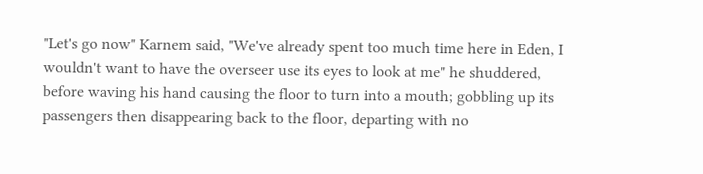"Let's go now" Karnem said, "We've already spent too much time here in Eden, I wouldn't want to have the overseer use its eyes to look at me" he shuddered, before waving his hand causing the floor to turn into a mouth; gobbling up its passengers then disappearing back to the floor, departing with no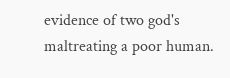evidence of two god's maltreating a poor human.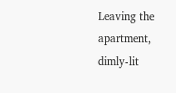Leaving the apartment, dimly-lit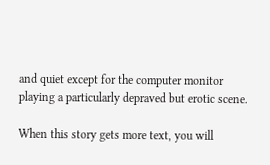and quiet except for the computer monitor playing a particularly depraved but erotic scene.

When this story gets more text, you will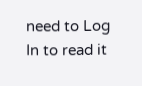need to Log In to read it